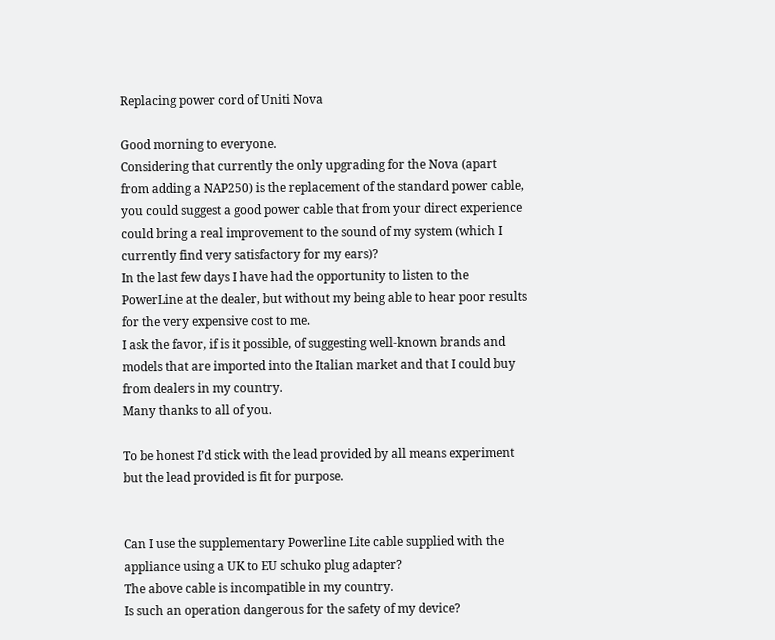Replacing power cord of Uniti Nova

Good morning to everyone.
Considering that currently the only upgrading for the Nova (apart from adding a NAP250) is the replacement of the standard power cable, you could suggest a good power cable that from your direct experience could bring a real improvement to the sound of my system (which I currently find very satisfactory for my ears)?
In the last few days I have had the opportunity to listen to the PowerLine at the dealer, but without my being able to hear poor results for the very expensive cost to me.
I ask the favor, if is it possible, of suggesting well-known brands and models that are imported into the Italian market and that I could buy from dealers in my country.
Many thanks to all of you.

To be honest I’d stick with the lead provided by all means experiment but the lead provided is fit for purpose.


Can I use the supplementary Powerline Lite cable supplied with the appliance using a UK to EU schuko plug adapter?
The above cable is incompatible in my country.
Is such an operation dangerous for the safety of my device?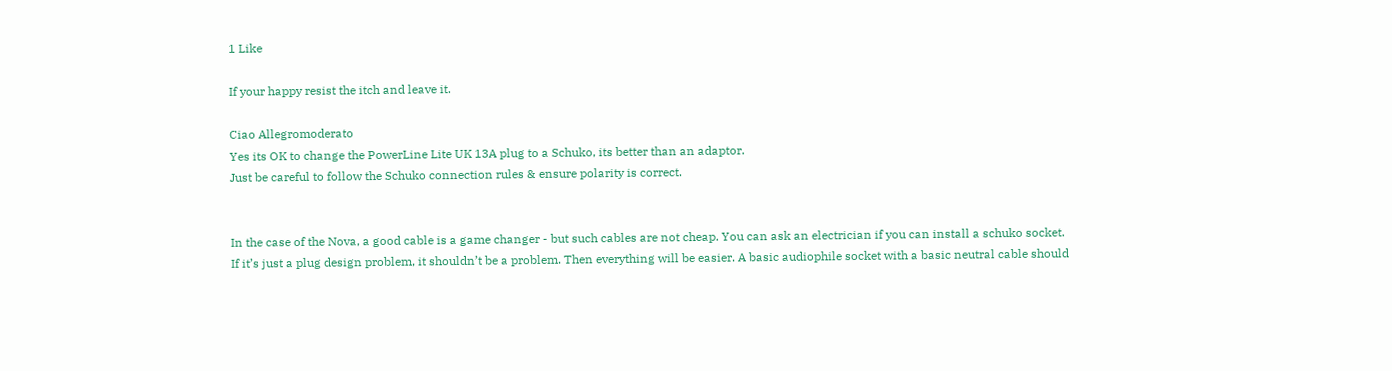1 Like

If your happy resist the itch and leave it.

Ciao Allegromoderato
Yes its OK to change the PowerLine Lite UK 13A plug to a Schuko, its better than an adaptor.
Just be careful to follow the Schuko connection rules & ensure polarity is correct.


In the case of the Nova, a good cable is a game changer - but such cables are not cheap. You can ask an electrician if you can install a schuko socket. If it’s just a plug design problem, it shouldn’t be a problem. Then everything will be easier. A basic audiophile socket with a basic neutral cable should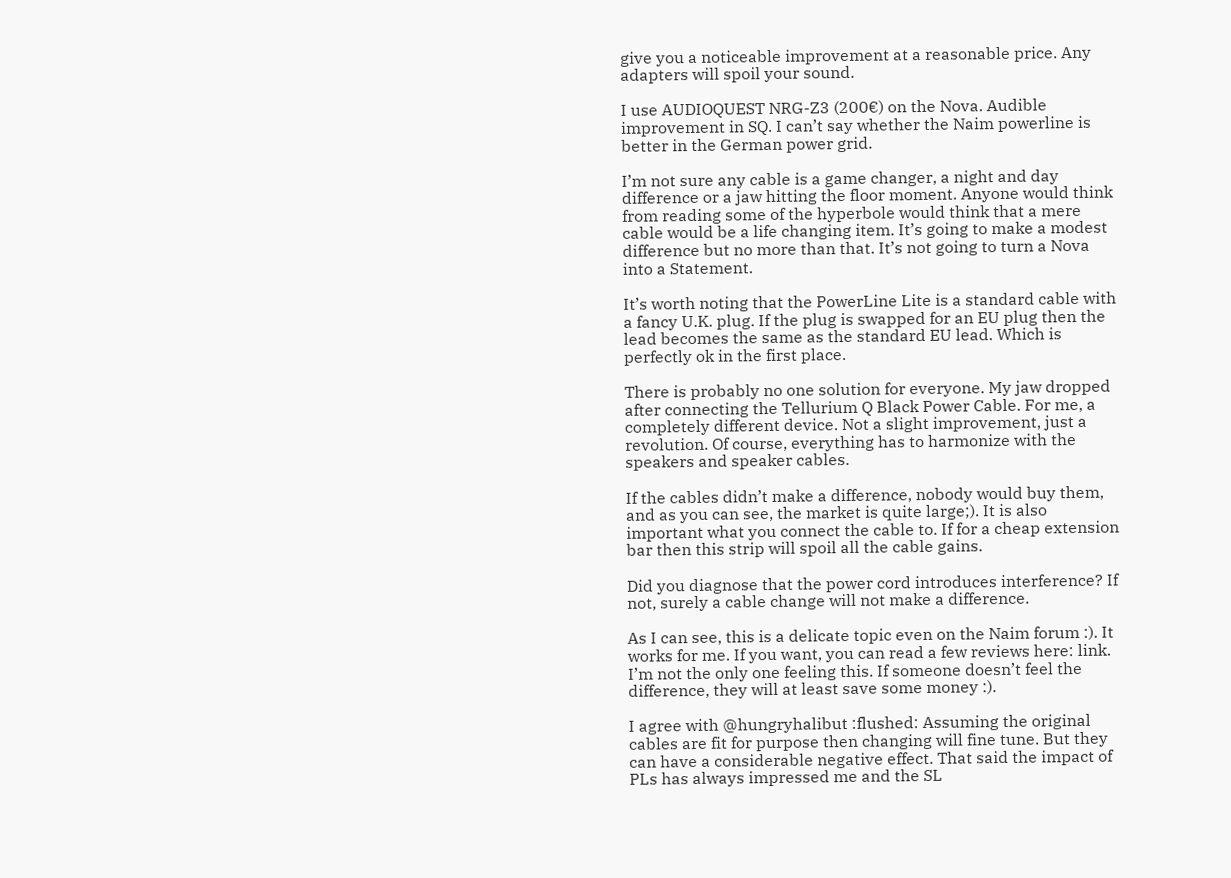give you a noticeable improvement at a reasonable price. Any adapters will spoil your sound.

I use AUDIOQUEST NRG-Z3 (200€) on the Nova. Audible improvement in SQ. I can’t say whether the Naim powerline is better in the German power grid.

I’m not sure any cable is a game changer, a night and day difference or a jaw hitting the floor moment. Anyone would think from reading some of the hyperbole would think that a mere cable would be a life changing item. It’s going to make a modest difference but no more than that. It’s not going to turn a Nova into a Statement.

It’s worth noting that the PowerLine Lite is a standard cable with a fancy U.K. plug. If the plug is swapped for an EU plug then the lead becomes the same as the standard EU lead. Which is perfectly ok in the first place.

There is probably no one solution for everyone. My jaw dropped after connecting the Tellurium Q Black Power Cable. For me, a completely different device. Not a slight improvement, just a revolution. Of course, everything has to harmonize with the speakers and speaker cables.

If the cables didn’t make a difference, nobody would buy them, and as you can see, the market is quite large;). It is also important what you connect the cable to. If for a cheap extension bar then this strip will spoil all the cable gains.

Did you diagnose that the power cord introduces interference? If not, surely a cable change will not make a difference.

As I can see, this is a delicate topic even on the Naim forum :). It works for me. If you want, you can read a few reviews here: link. I’m not the only one feeling this. If someone doesn’t feel the difference, they will at least save some money :).

I agree with @hungryhalibut :flushed: Assuming the original cables are fit for purpose then changing will fine tune. But they can have a considerable negative effect. That said the impact of PLs has always impressed me and the SL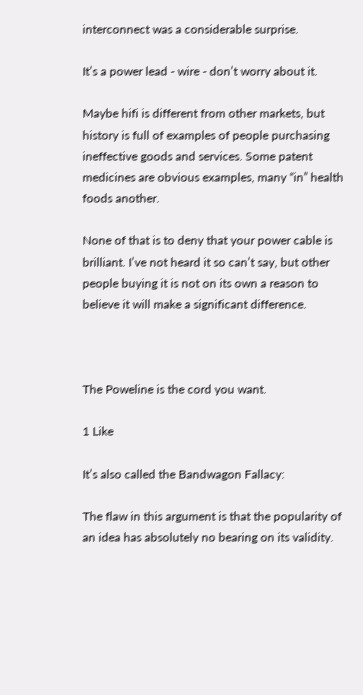interconnect was a considerable surprise.

It’s a power lead - wire - don’t worry about it.

Maybe hifi is different from other markets, but history is full of examples of people purchasing ineffective goods and services. Some patent medicines are obvious examples, many “in” health foods another.

None of that is to deny that your power cable is brilliant. I’ve not heard it so can’t say, but other people buying it is not on its own a reason to believe it will make a significant difference.



The Poweline is the cord you want.

1 Like

It’s also called the Bandwagon Fallacy:

The flaw in this argument is that the popularity of an idea has absolutely no bearing on its validity.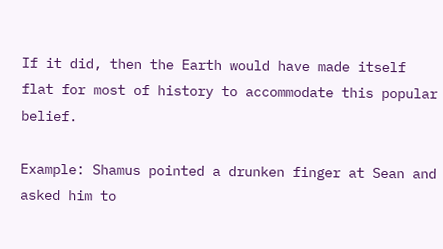If it did, then the Earth would have made itself flat for most of history to accommodate this popular belief.

Example: Shamus pointed a drunken finger at Sean and asked him to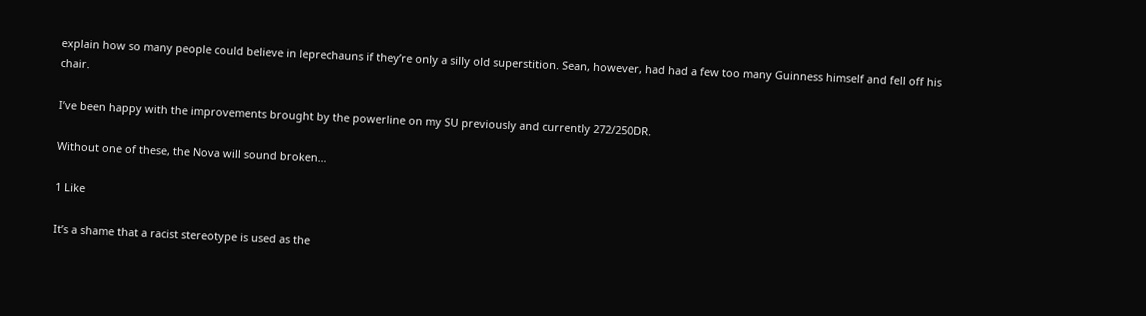explain how so many people could believe in leprechauns if they’re only a silly old superstition. Sean, however, had had a few too many Guinness himself and fell off his chair.

I’ve been happy with the improvements brought by the powerline on my SU previously and currently 272/250DR.

Without one of these, the Nova will sound broken…

1 Like

It’s a shame that a racist stereotype is used as the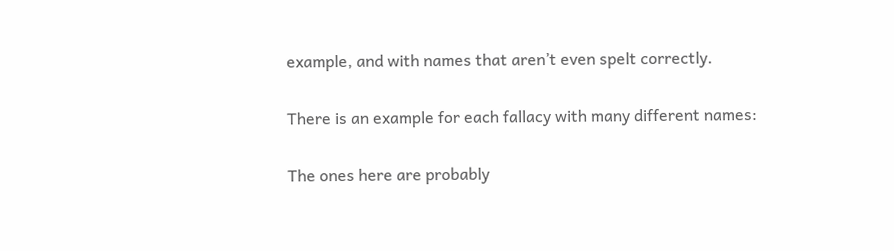example, and with names that aren’t even spelt correctly.

There is an example for each fallacy with many different names:

The ones here are probably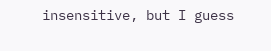insensitive, but I guess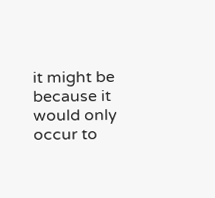it might be because it would only occur to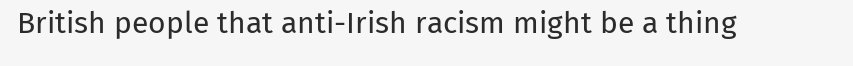British people that anti-Irish racism might be a thing